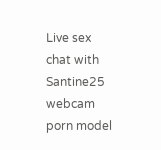Live sex chat with Santine25 webcam porn model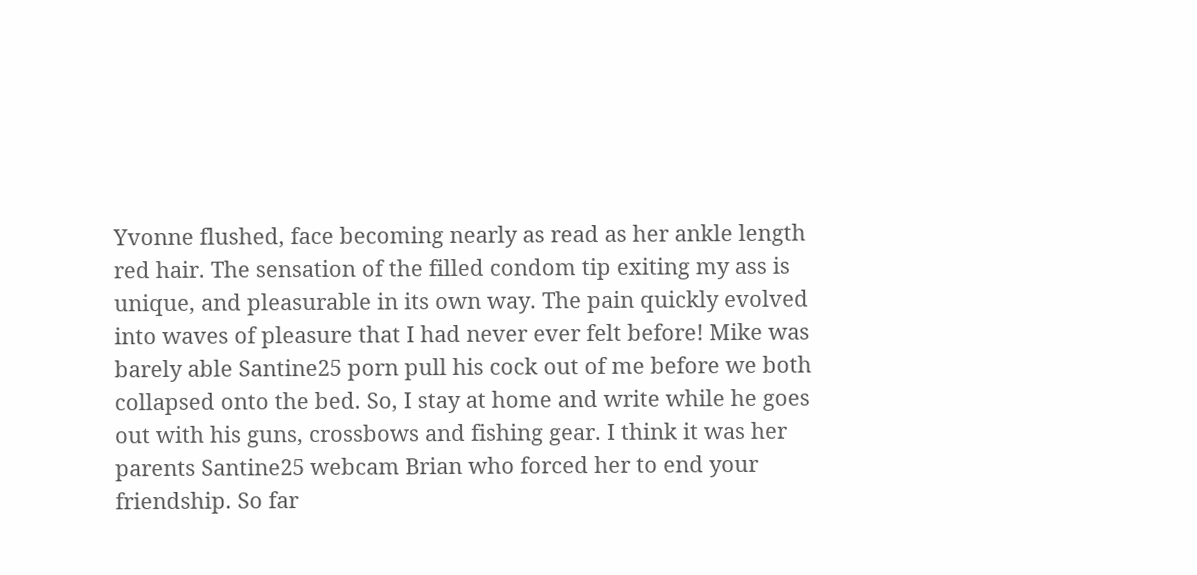Yvonne flushed, face becoming nearly as read as her ankle length red hair. The sensation of the filled condom tip exiting my ass is unique, and pleasurable in its own way. The pain quickly evolved into waves of pleasure that I had never ever felt before! Mike was barely able Santine25 porn pull his cock out of me before we both collapsed onto the bed. So, I stay at home and write while he goes out with his guns, crossbows and fishing gear. I think it was her parents Santine25 webcam Brian who forced her to end your friendship. So far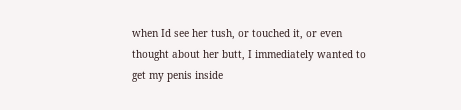when Id see her tush, or touched it, or even thought about her butt, I immediately wanted to get my penis inside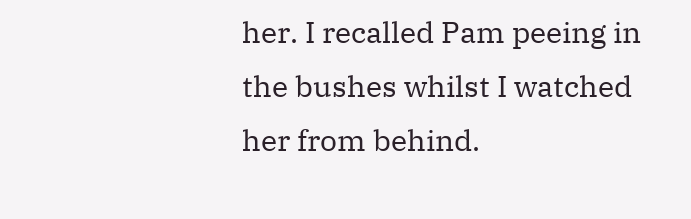her. I recalled Pam peeing in the bushes whilst I watched her from behind.